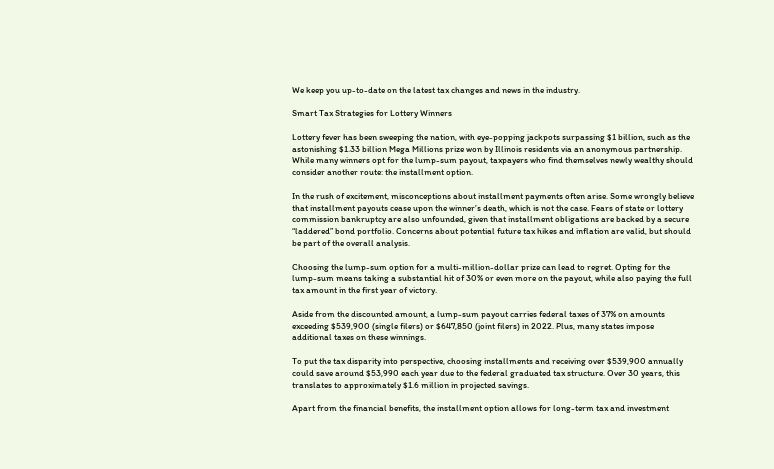We keep you up-to-date on the latest tax changes and news in the industry.

Smart Tax Strategies for Lottery Winners

Lottery fever has been sweeping the nation, with eye-popping jackpots surpassing $1 billion, such as the astonishing $1.33 billion Mega Millions prize won by Illinois residents via an anonymous partnership. While many winners opt for the lump-sum payout, taxpayers who find themselves newly wealthy should consider another route: the installment option.

In the rush of excitement, misconceptions about installment payments often arise. Some wrongly believe that installment payouts cease upon the winner’s death, which is not the case. Fears of state or lottery commission bankruptcy are also unfounded, given that installment obligations are backed by a secure “laddered” bond portfolio. Concerns about potential future tax hikes and inflation are valid, but should be part of the overall analysis.

Choosing the lump-sum option for a multi-million-dollar prize can lead to regret. Opting for the lump-sum means taking a substantial hit of 30% or even more on the payout, while also paying the full tax amount in the first year of victory.

Aside from the discounted amount, a lump-sum payout carries federal taxes of 37% on amounts exceeding $539,900 (single filers) or $647,850 (joint filers) in 2022. Plus, many states impose additional taxes on these winnings.

To put the tax disparity into perspective, choosing installments and receiving over $539,900 annually could save around $53,990 each year due to the federal graduated tax structure. Over 30 years, this translates to approximately $1.6 million in projected savings.

Apart from the financial benefits, the installment option allows for long-term tax and investment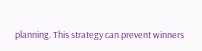planning. This strategy can prevent winners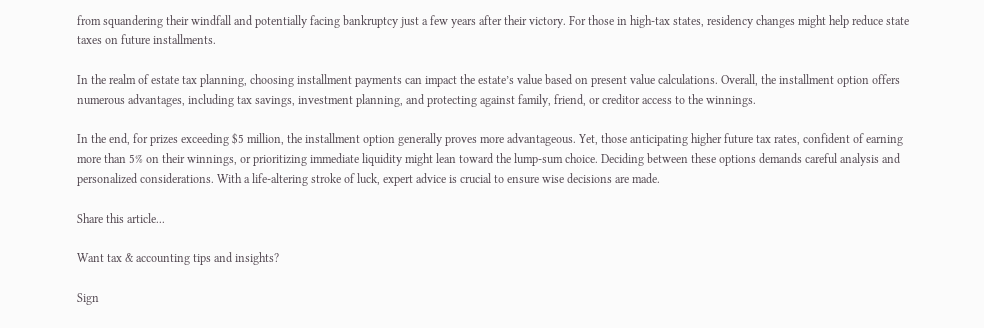from squandering their windfall and potentially facing bankruptcy just a few years after their victory. For those in high-tax states, residency changes might help reduce state taxes on future installments.

In the realm of estate tax planning, choosing installment payments can impact the estate’s value based on present value calculations. Overall, the installment option offers numerous advantages, including tax savings, investment planning, and protecting against family, friend, or creditor access to the winnings.

In the end, for prizes exceeding $5 million, the installment option generally proves more advantageous. Yet, those anticipating higher future tax rates, confident of earning more than 5% on their winnings, or prioritizing immediate liquidity might lean toward the lump-sum choice. Deciding between these options demands careful analysis and personalized considerations. With a life-altering stroke of luck, expert advice is crucial to ensure wise decisions are made.

Share this article...

Want tax & accounting tips and insights?

Sign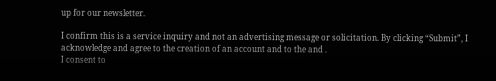up for our newsletter.

I confirm this is a service inquiry and not an advertising message or solicitation. By clicking “Submit”, I acknowledge and agree to the creation of an account and to the and .
I consent to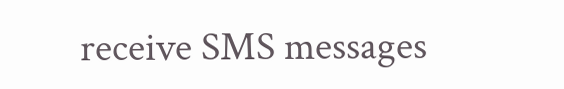receive SMS messages